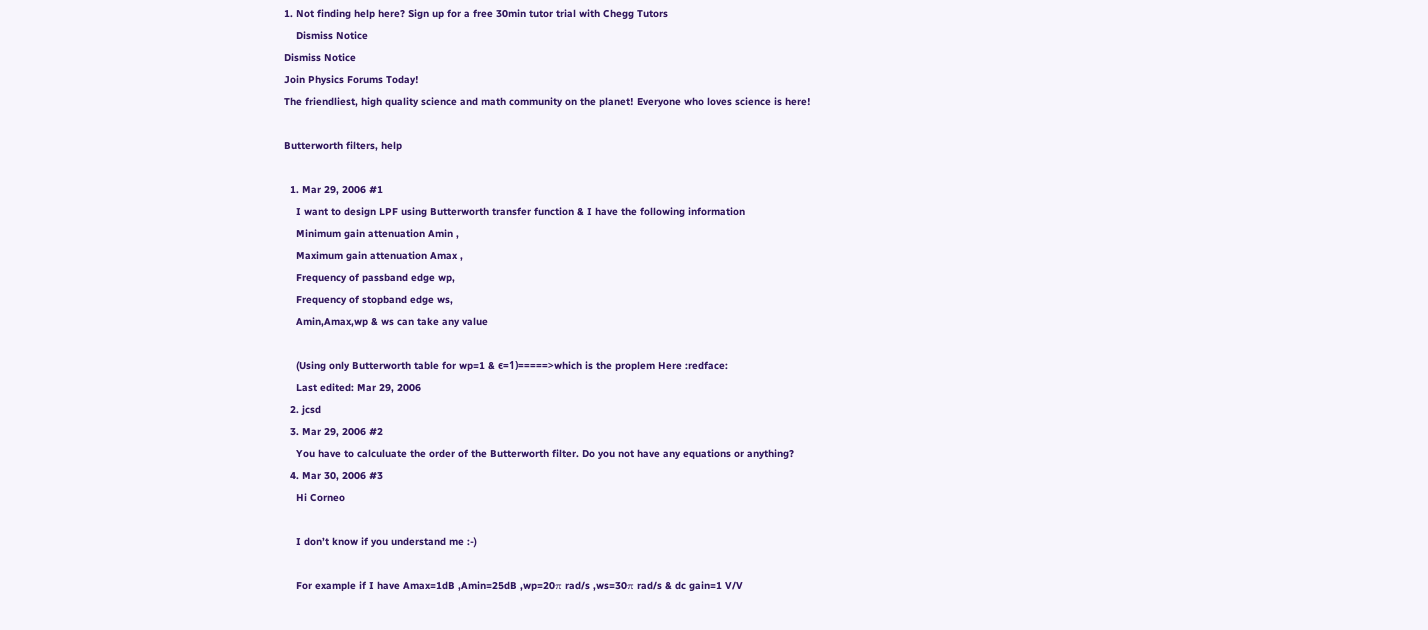1. Not finding help here? Sign up for a free 30min tutor trial with Chegg Tutors
    Dismiss Notice
Dismiss Notice
Join Physics Forums Today!
The friendliest, high quality science and math community on the planet! Everyone who loves science is here!

Butterworth filters, help

  1. Mar 29, 2006 #1
    I want to design LPF using Butterworth transfer function & I have the following information
    Minimum gain attenuation Amin ,
    Maximum gain attenuation Amax ,
    Frequency of passband edge wp,
    Frequency of stopband edge ws,
    Amin,Amax,wp & ws can take any value

    (Using only Butterworth table for wp=1 & є=1)=====>which is the proplem Here :redface:
    Last edited: Mar 29, 2006
  2. jcsd
  3. Mar 29, 2006 #2
    You have to calculuate the order of the Butterworth filter. Do you not have any equations or anything?
  4. Mar 30, 2006 #3
    Hi Corneo

    I don’t know if you understand me :-)

    For example if I have Amax=1dB ,Amin=25dB ,wp=20π rad/s ,ws=30π rad/s & dc gain=1 V/V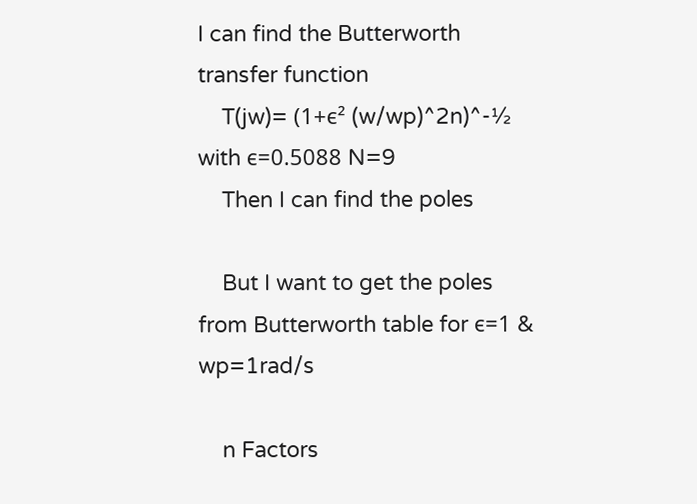I can find the Butterworth transfer function
    T(jw)= (1+є² (w/wp)^2n)^-½ with є=0.5088 N=9
    Then I can find the poles

    But I want to get the poles from Butterworth table for є=1 & wp=1rad/s

    n Factors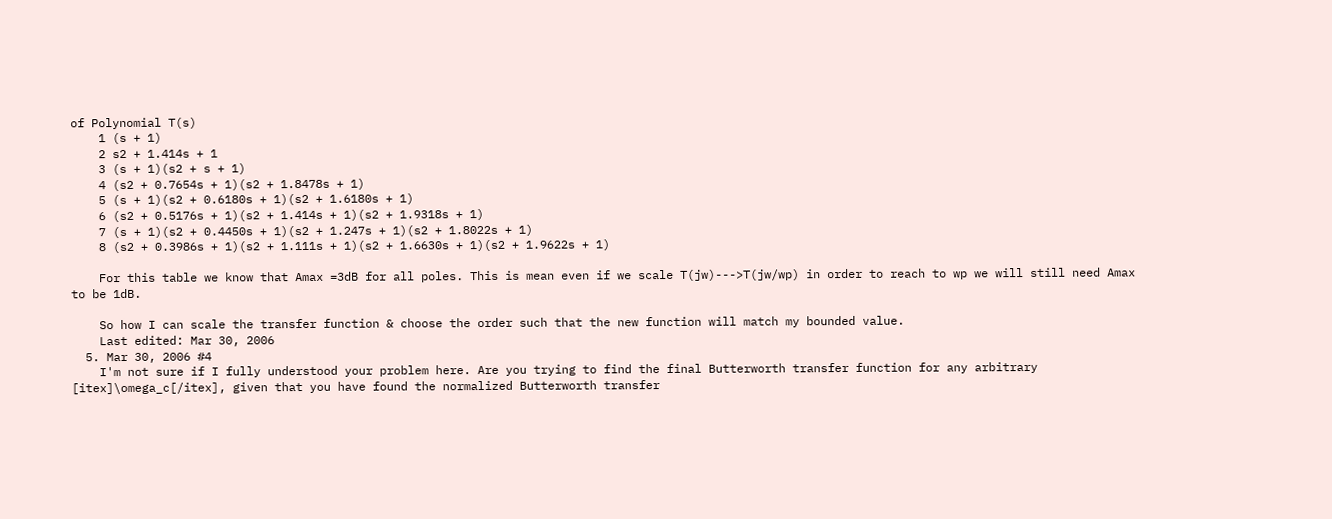of Polynomial T(s)
    1 (s + 1)
    2 s2 + 1.414s + 1
    3 (s + 1)(s2 + s + 1)
    4 (s2 + 0.7654s + 1)(s2 + 1.8478s + 1)
    5 (s + 1)(s2 + 0.6180s + 1)(s2 + 1.6180s + 1)
    6 (s2 + 0.5176s + 1)(s2 + 1.414s + 1)(s2 + 1.9318s + 1)
    7 (s + 1)(s2 + 0.4450s + 1)(s2 + 1.247s + 1)(s2 + 1.8022s + 1)
    8 (s2 + 0.3986s + 1)(s2 + 1.111s + 1)(s2 + 1.6630s + 1)(s2 + 1.9622s + 1)

    For this table we know that Amax =3dB for all poles. This is mean even if we scale T(jw)--->T(jw/wp) in order to reach to wp we will still need Amax to be 1dB.

    So how I can scale the transfer function & choose the order such that the new function will match my bounded value.
    Last edited: Mar 30, 2006
  5. Mar 30, 2006 #4
    I'm not sure if I fully understood your problem here. Are you trying to find the final Butterworth transfer function for any arbitrary [itex]\omega_c[/itex], given that you have found the normalized Butterworth transfer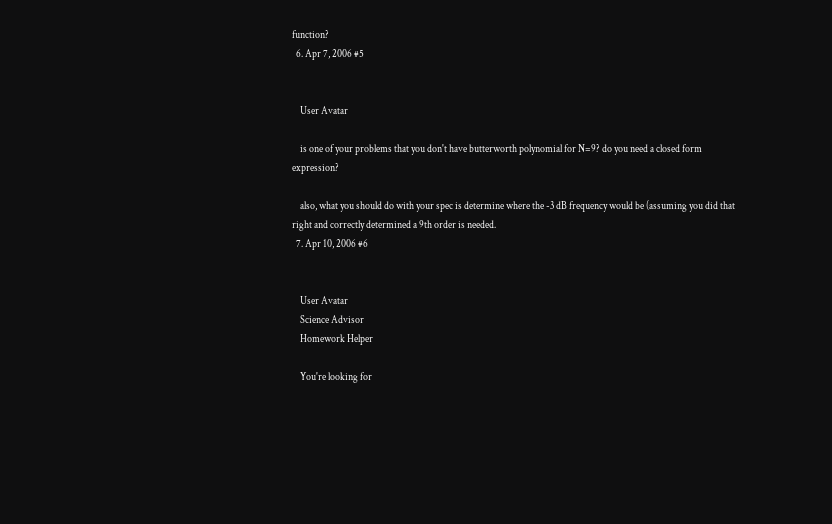function?
  6. Apr 7, 2006 #5


    User Avatar

    is one of your problems that you don't have butterworth polynomial for N=9? do you need a closed form expression?

    also, what you should do with your spec is determine where the -3 dB frequency would be (assuming you did that right and correctly determined a 9th order is needed.
  7. Apr 10, 2006 #6


    User Avatar
    Science Advisor
    Homework Helper

    You're looking for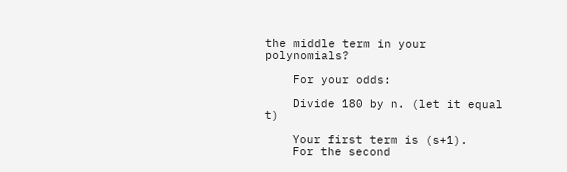the middle term in your polynomials?

    For your odds:

    Divide 180 by n. (let it equal t)

    Your first term is (s+1).
    For the second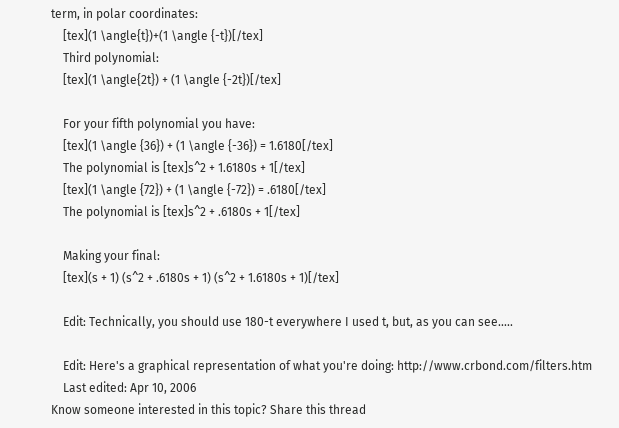term, in polar coordinates:
    [tex](1 \angle{t})+(1 \angle {-t})[/tex]
    Third polynomial:
    [tex](1 \angle{2t}) + (1 \angle {-2t})[/tex]

    For your fifth polynomial you have:
    [tex](1 \angle {36}) + (1 \angle {-36}) = 1.6180[/tex]
    The polynomial is [tex]s^2 + 1.6180s + 1[/tex]
    [tex](1 \angle {72}) + (1 \angle {-72}) = .6180[/tex]
    The polynomial is [tex]s^2 + .6180s + 1[/tex]

    Making your final:
    [tex](s + 1) (s^2 + .6180s + 1) (s^2 + 1.6180s + 1)[/tex]

    Edit: Technically, you should use 180-t everywhere I used t, but, as you can see.....

    Edit: Here's a graphical representation of what you're doing: http://www.crbond.com/filters.htm
    Last edited: Apr 10, 2006
Know someone interested in this topic? Share this thread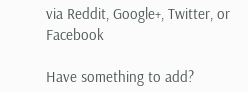via Reddit, Google+, Twitter, or Facebook

Have something to add?